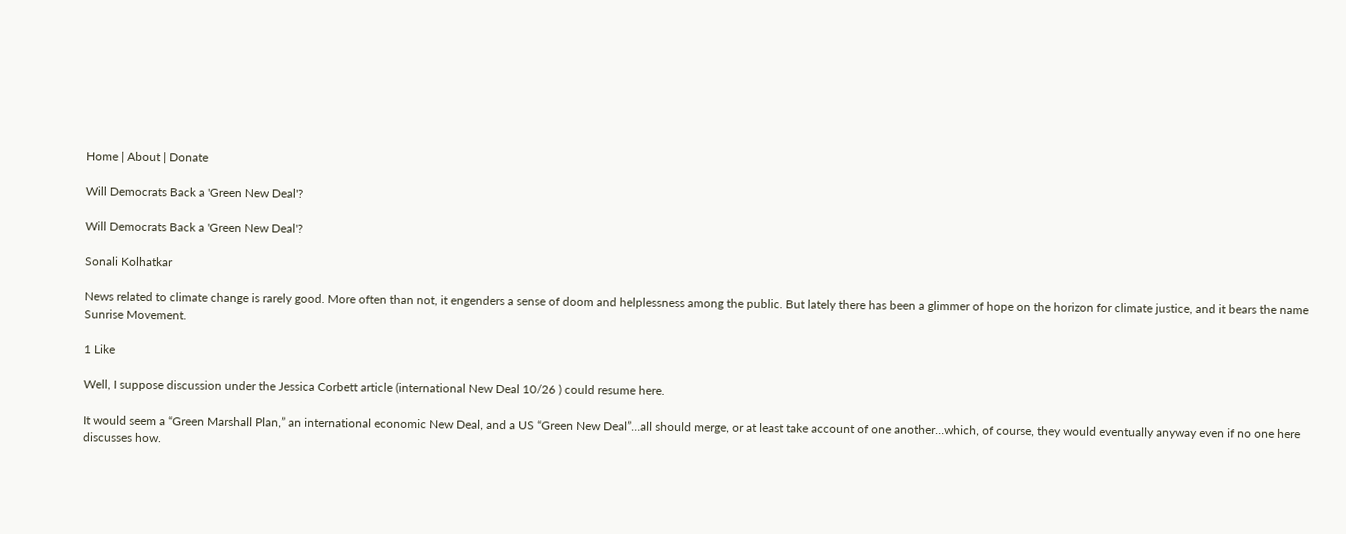Home | About | Donate

Will Democrats Back a 'Green New Deal'?

Will Democrats Back a 'Green New Deal'?

Sonali Kolhatkar

News related to climate change is rarely good. More often than not, it engenders a sense of doom and helplessness among the public. But lately there has been a glimmer of hope on the horizon for climate justice, and it bears the name Sunrise Movement.

1 Like

Well, I suppose discussion under the Jessica Corbett article (international New Deal 10/26 ) could resume here.

It would seem a “Green Marshall Plan,” an international economic New Deal, and a US “Green New Deal”…all should merge, or at least take account of one another…which, of course, they would eventually anyway even if no one here discusses how.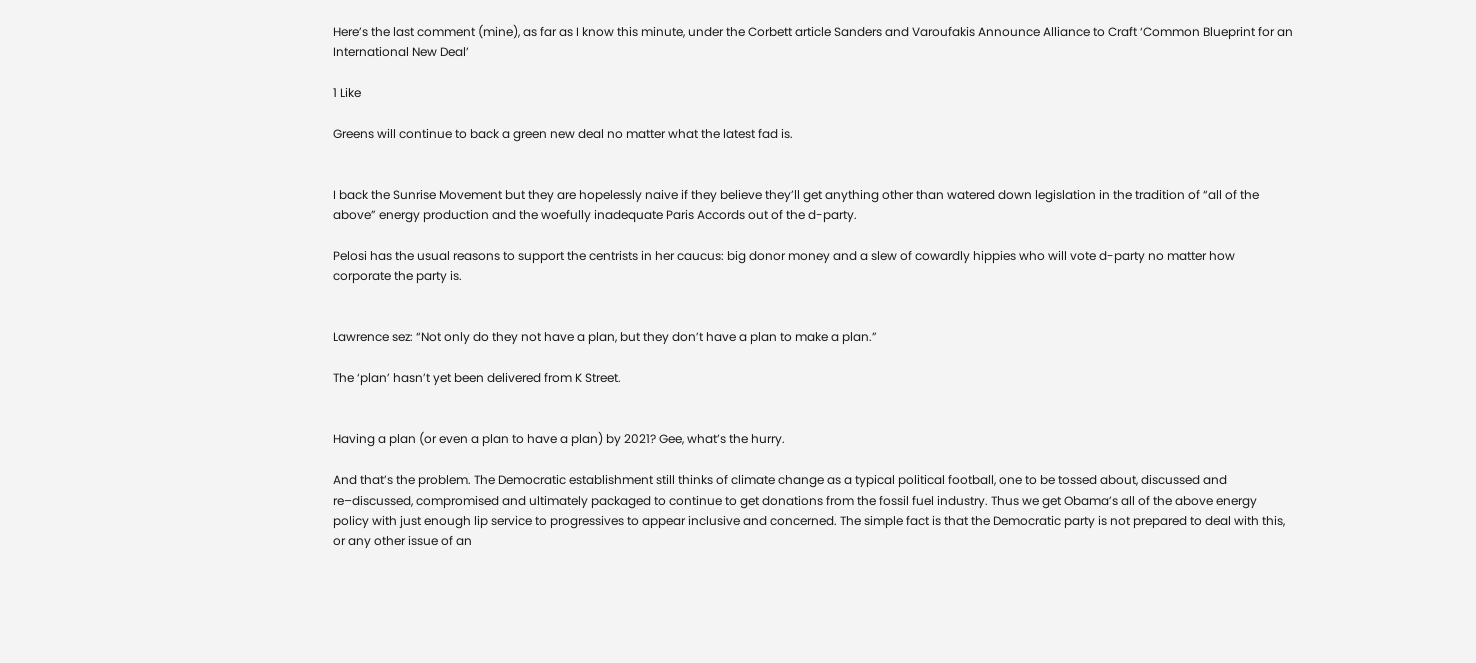Here’s the last comment (mine), as far as I know this minute, under the Corbett article Sanders and Varoufakis Announce Alliance to Craft ‘Common Blueprint for an International New Deal’

1 Like

Greens will continue to back a green new deal no matter what the latest fad is.


I back the Sunrise Movement but they are hopelessly naive if they believe they’ll get anything other than watered down legislation in the tradition of “all of the above” energy production and the woefully inadequate Paris Accords out of the d-party.

Pelosi has the usual reasons to support the centrists in her caucus: big donor money and a slew of cowardly hippies who will vote d-party no matter how corporate the party is.


Lawrence sez: “Not only do they not have a plan, but they don’t have a plan to make a plan.”

The ‘plan’ hasn’t yet been delivered from K Street.


Having a plan (or even a plan to have a plan) by 2021? Gee, what’s the hurry.

And that’s the problem. The Democratic establishment still thinks of climate change as a typical political football, one to be tossed about, discussed and re–discussed, compromised and ultimately packaged to continue to get donations from the fossil fuel industry. Thus we get Obama’s all of the above energy policy with just enough lip service to progressives to appear inclusive and concerned. The simple fact is that the Democratic party is not prepared to deal with this, or any other issue of an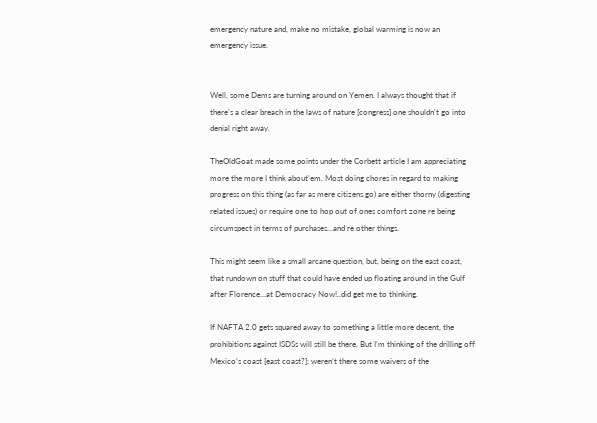emergency nature and, make no mistake, global warming is now an emergency issue.


Well, some Dems are turning around on Yemen. I always thought that if there’s a clear breach in the laws of nature [congress] one shouldn’t go into denial right away.

TheOldGoat made some points under the Corbett article I am appreciating more the more I think about’em. Most doing chores in regard to making progress on this thing (as far as mere citizens go) are either thorny (digesting related issues) or require one to hop out of ones comfort zone re being circumspect in terms of purchases…and re other things.

This might seem like a small arcane question, but, being on the east coast, that rundown on stuff that could have ended up floating around in the Gulf after Florence…at Democracy Now!..did get me to thinking.

If NAFTA 2.0 gets squared away to something a little more decent, the prohibitions against ISDSs will still be there. But I’m thinking of the drilling off Mexico’s coast [east coast?]; weren’t there some waivers of the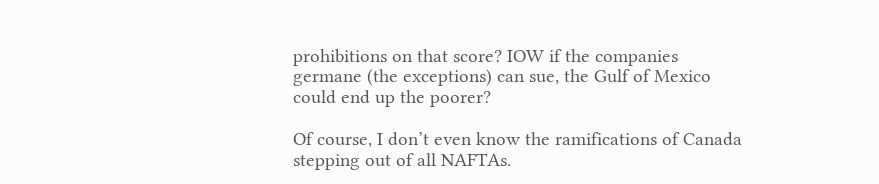prohibitions on that score? IOW if the companies germane (the exceptions) can sue, the Gulf of Mexico could end up the poorer?

Of course, I don’t even know the ramifications of Canada stepping out of all NAFTAs.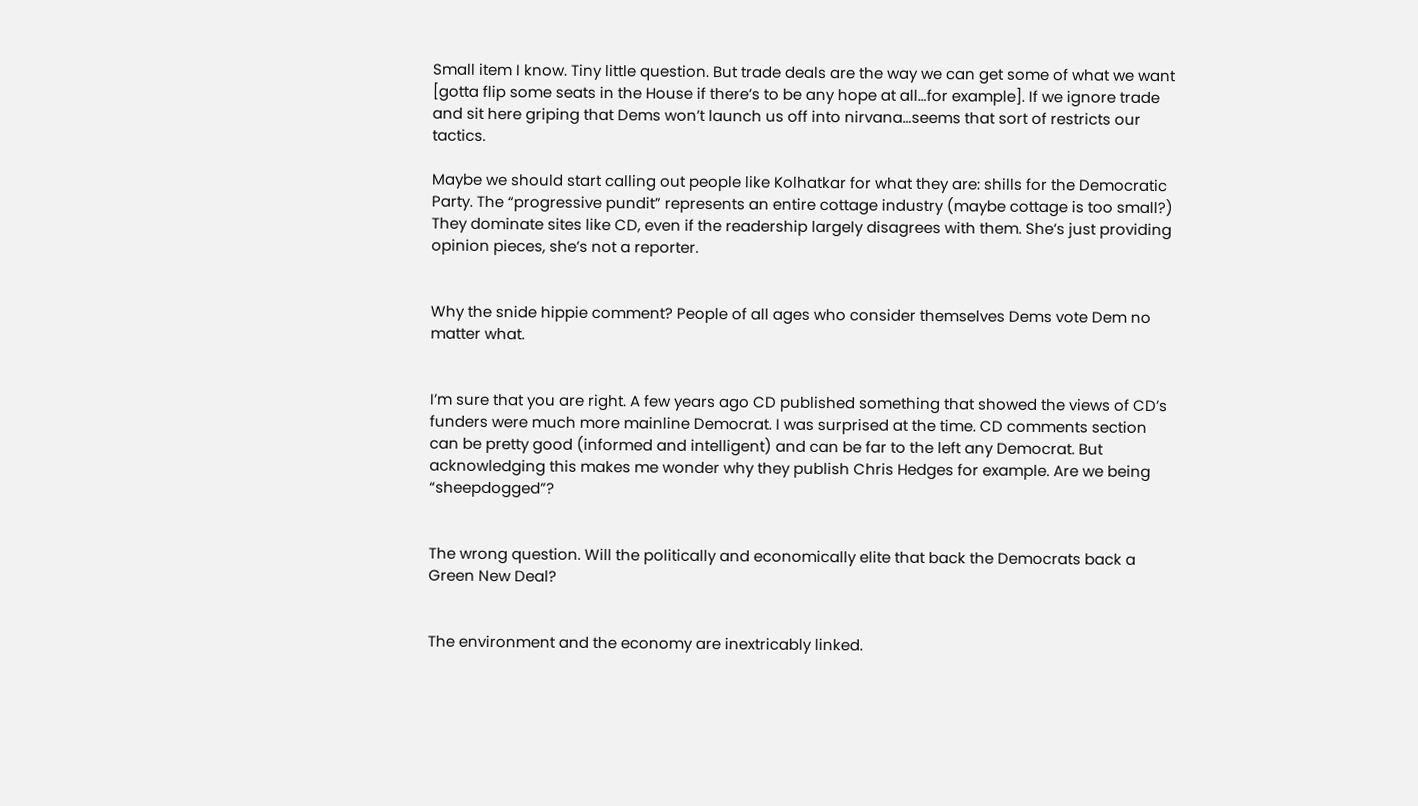Small item I know. Tiny little question. But trade deals are the way we can get some of what we want [gotta flip some seats in the House if there’s to be any hope at all…for example]. If we ignore trade and sit here griping that Dems won’t launch us off into nirvana…seems that sort of restricts our tactics.

Maybe we should start calling out people like Kolhatkar for what they are: shills for the Democratic Party. The “progressive pundit” represents an entire cottage industry (maybe cottage is too small?) They dominate sites like CD, even if the readership largely disagrees with them. She’s just providing opinion pieces, she’s not a reporter.


Why the snide hippie comment? People of all ages who consider themselves Dems vote Dem no matter what.


I’m sure that you are right. A few years ago CD published something that showed the views of CD’s funders were much more mainline Democrat. I was surprised at the time. CD comments section can be pretty good (informed and intelligent) and can be far to the left any Democrat. But acknowledging this makes me wonder why they publish Chris Hedges for example. Are we being “sheepdogged”?


The wrong question. Will the politically and economically elite that back the Democrats back a Green New Deal?


The environment and the economy are inextricably linked.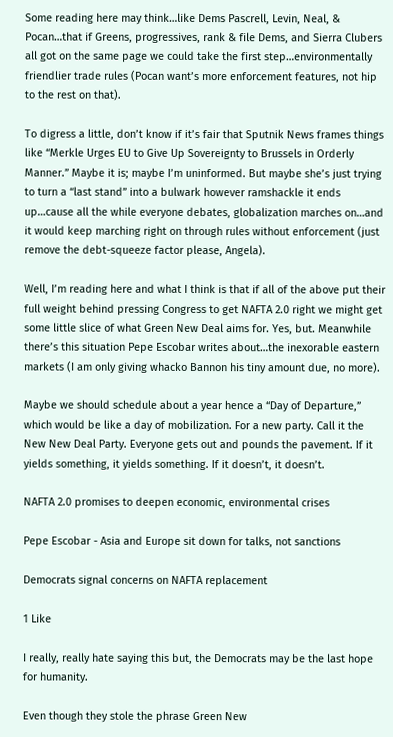Some reading here may think…like Dems Pascrell, Levin, Neal, & Pocan…that if Greens, progressives, rank & file Dems, and Sierra Clubers all got on the same page we could take the first step…environmentally friendlier trade rules (Pocan want’s more enforcement features, not hip to the rest on that).

To digress a little, don’t know if it’s fair that Sputnik News frames things like “Merkle Urges EU to Give Up Sovereignty to Brussels in Orderly Manner.” Maybe it is; maybe I’m uninformed. But maybe she’s just trying to turn a “last stand” into a bulwark however ramshackle it ends up…cause all the while everyone debates, globalization marches on…and it would keep marching right on through rules without enforcement (just remove the debt-squeeze factor please, Angela).

Well, I’m reading here and what I think is that if all of the above put their full weight behind pressing Congress to get NAFTA 2.0 right we might get some little slice of what Green New Deal aims for. Yes, but. Meanwhile there’s this situation Pepe Escobar writes about…the inexorable eastern markets (I am only giving whacko Bannon his tiny amount due, no more).

Maybe we should schedule about a year hence a “Day of Departure,” which would be like a day of mobilization. For a new party. Call it the New New Deal Party. Everyone gets out and pounds the pavement. If it yields something, it yields something. If it doesn’t, it doesn’t.

NAFTA 2.0 promises to deepen economic, environmental crises

Pepe Escobar - Asia and Europe sit down for talks, not sanctions

Democrats signal concerns on NAFTA replacement

1 Like

I really, really hate saying this but, the Democrats may be the last hope for humanity.

Even though they stole the phrase Green New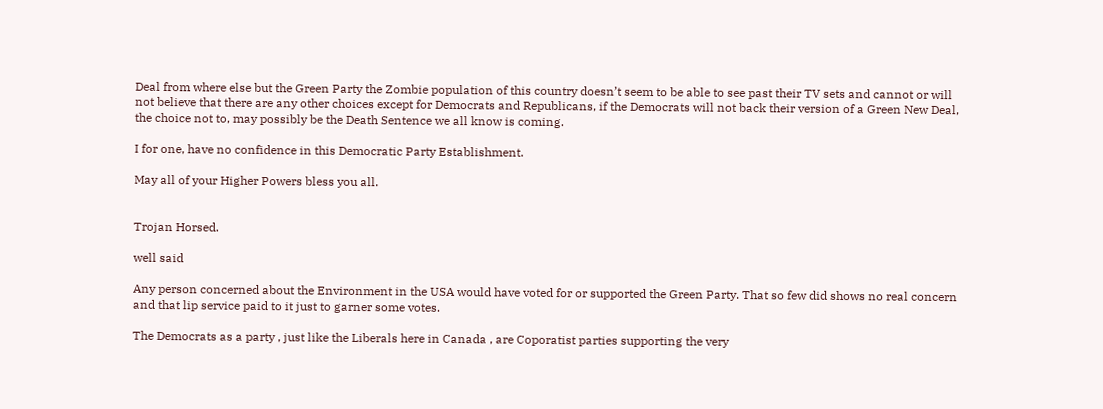Deal from where else but the Green Party the Zombie population of this country doesn’t seem to be able to see past their TV sets and cannot or will not believe that there are any other choices except for Democrats and Republicans, if the Democrats will not back their version of a Green New Deal, the choice not to, may possibly be the Death Sentence we all know is coming.

I for one, have no confidence in this Democratic Party Establishment.

May all of your Higher Powers bless you all.


Trojan Horsed.

well said

Any person concerned about the Environment in the USA would have voted for or supported the Green Party. That so few did shows no real concern and that lip service paid to it just to garner some votes.

The Democrats as a party , just like the Liberals here in Canada , are Coporatist parties supporting the very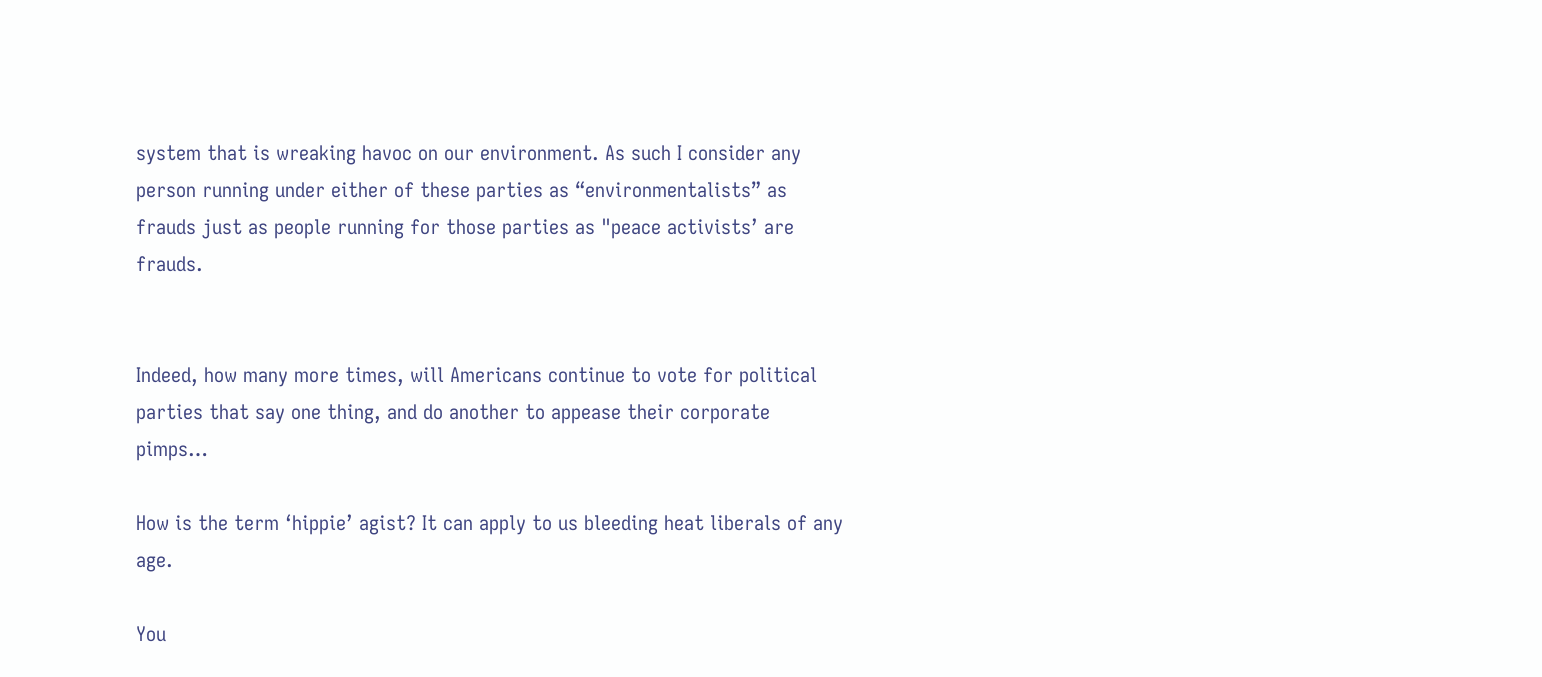system that is wreaking havoc on our environment. As such I consider any person running under either of these parties as “environmentalists” as frauds just as people running for those parties as "peace activists’ are frauds.


Indeed, how many more times, will Americans continue to vote for political parties that say one thing, and do another to appease their corporate pimps…

How is the term ‘hippie’ agist? It can apply to us bleeding heat liberals of any age.

You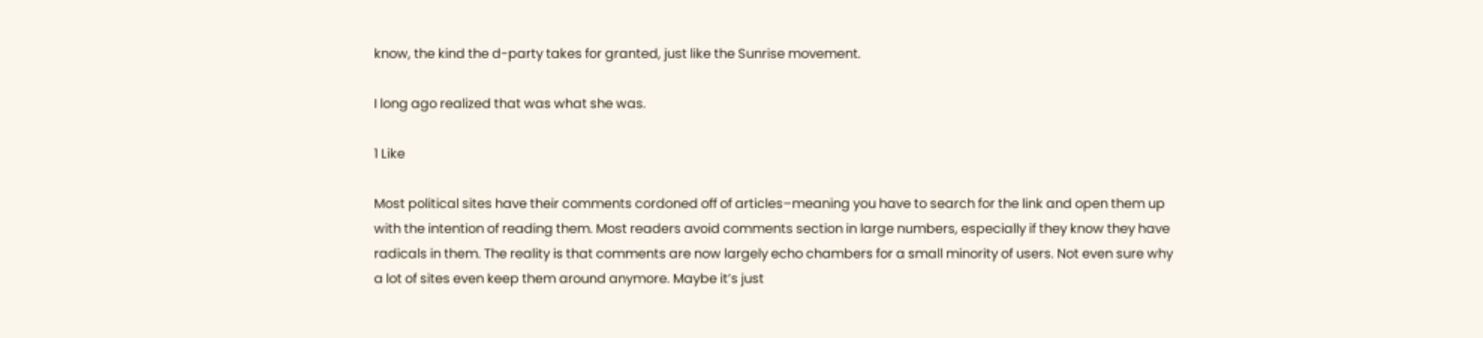know, the kind the d-party takes for granted, just like the Sunrise movement.

I long ago realized that was what she was.

1 Like

Most political sites have their comments cordoned off of articles–meaning you have to search for the link and open them up with the intention of reading them. Most readers avoid comments section in large numbers, especially if they know they have radicals in them. The reality is that comments are now largely echo chambers for a small minority of users. Not even sure why a lot of sites even keep them around anymore. Maybe it’s just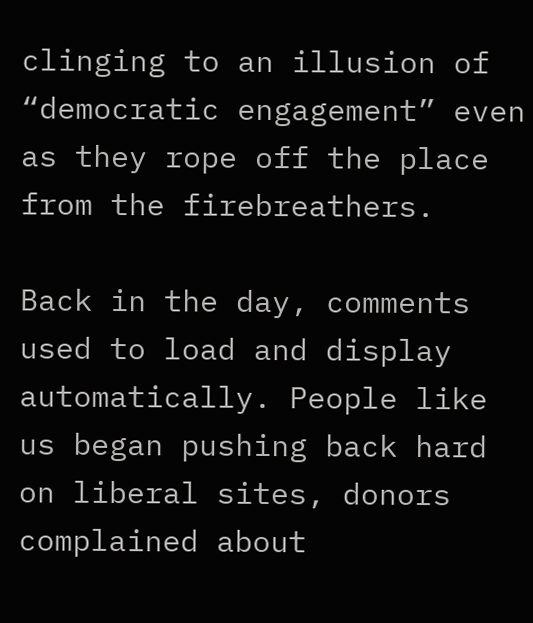clinging to an illusion of “democratic engagement” even as they rope off the place from the firebreathers.

Back in the day, comments used to load and display automatically. People like us began pushing back hard on liberal sites, donors complained about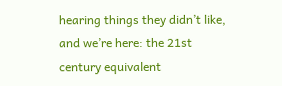hearing things they didn’t like, and we’re here: the 21st century equivalent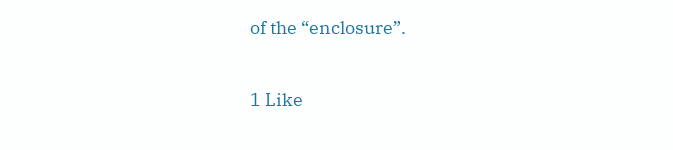of the “enclosure”.

1 Like